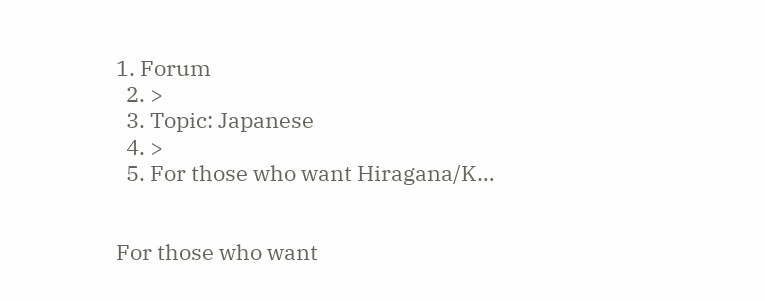1. Forum
  2. >
  3. Topic: Japanese
  4. >
  5. For those who want Hiragana/K…


For those who want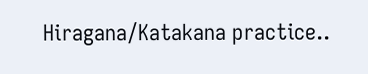Hiragana/Katakana practice..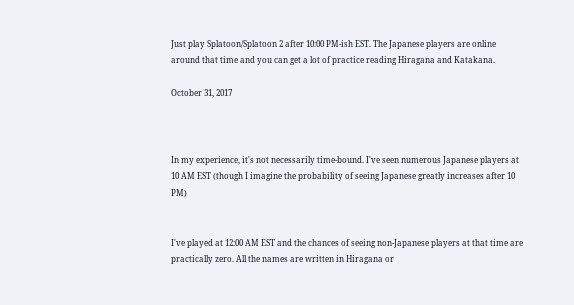Just play Splatoon/Splatoon 2 after 10:00 PM-ish EST. The Japanese players are online around that time and you can get a lot of practice reading Hiragana and Katakana.

October 31, 2017



In my experience, it's not necessarily time-bound. I've seen numerous Japanese players at 10 AM EST (though I imagine the probability of seeing Japanese greatly increases after 10 PM)


I've played at 12:00 AM EST and the chances of seeing non-Japanese players at that time are practically zero. All the names are written in Hiragana or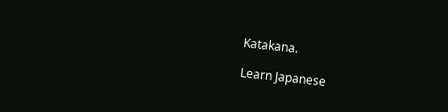Katakana.

Learn Japanese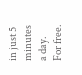in just 5 minutes a day. For free.